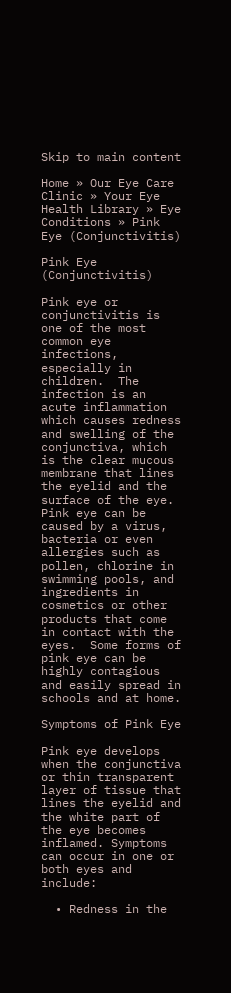Skip to main content

Home » Our Eye Care Clinic » Your Eye Health Library » Eye Conditions » Pink Eye (Conjunctivitis)

Pink Eye (Conjunctivitis)

Pink eye or conjunctivitis is one of the most common eye infections, especially in children.  The infection is an acute inflammation which causes redness and swelling of the conjunctiva, which is the clear mucous membrane that lines the eyelid and the surface of the eye. Pink eye can be caused by a virus, bacteria or even allergies such as pollen, chlorine in swimming pools, and ingredients in cosmetics or other products that come in contact with the eyes.  Some forms of pink eye can be highly contagious and easily spread in schools and at home.

Symptoms of Pink Eye

Pink eye develops when the conjunctiva or thin transparent layer of tissue that lines the eyelid and the white part of the eye becomes inflamed. Symptoms can occur in one or both eyes and include:

  • Redness in the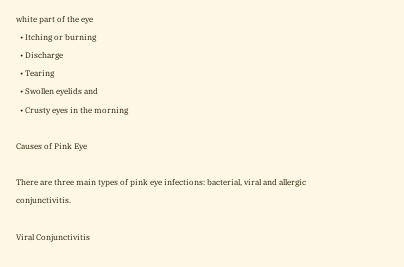white part of the eye
  • Itching or burning
  • Discharge
  • Tearing
  • Swollen eyelids and
  • Crusty eyes in the morning

Causes of Pink Eye

There are three main types of pink eye infections: bacterial, viral and allergic conjunctivitis.

Viral Conjunctivitis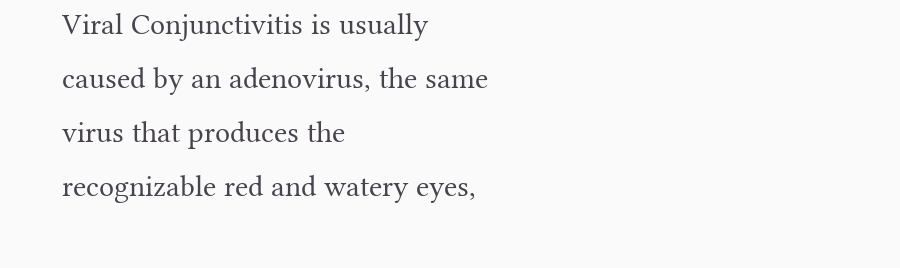Viral Conjunctivitis is usually caused by an adenovirus, the same virus that produces the recognizable red and watery eyes,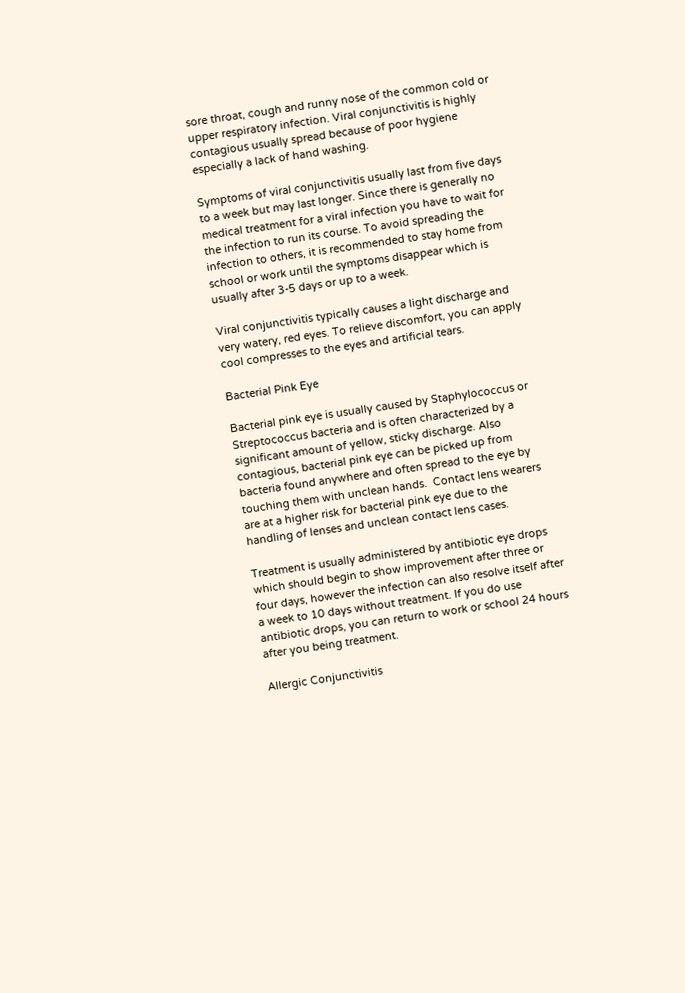sore throat, cough and runny nose of the common cold or upper respiratory infection. Viral conjunctivitis is highly contagious usually spread because of poor hygiene especially a lack of hand washing.

Symptoms of viral conjunctivitis usually last from five days to a week but may last longer. Since there is generally no medical treatment for a viral infection you have to wait for the infection to run its course. To avoid spreading the infection to others, it is recommended to stay home from school or work until the symptoms disappear which is usually after 3-5 days or up to a week.

Viral conjunctivitis typically causes a light discharge and very watery, red eyes. To relieve discomfort, you can apply cool compresses to the eyes and artificial tears.

Bacterial Pink Eye

Bacterial pink eye is usually caused by Staphylococcus or Streptococcus bacteria and is often characterized by a significant amount of yellow, sticky discharge. Also contagious, bacterial pink eye can be picked up from bacteria found anywhere and often spread to the eye by touching them with unclean hands.  Contact lens wearers are at a higher risk for bacterial pink eye due to the handling of lenses and unclean contact lens cases.

Treatment is usually administered by antibiotic eye drops which should begin to show improvement after three or four days, however the infection can also resolve itself after a week to 10 days without treatment. If you do use antibiotic drops, you can return to work or school 24 hours after you being treatment.

Allergic Conjunctivitis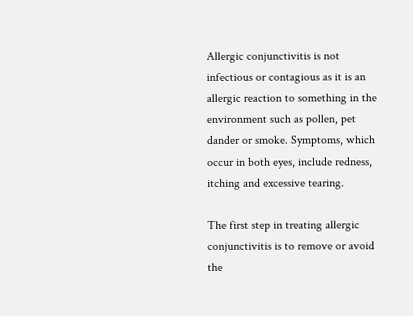Allergic conjunctivitis is not infectious or contagious as it is an allergic reaction to something in the environment such as pollen, pet dander or smoke. Symptoms, which occur in both eyes, include redness, itching and excessive tearing.

The first step in treating allergic conjunctivitis is to remove or avoid the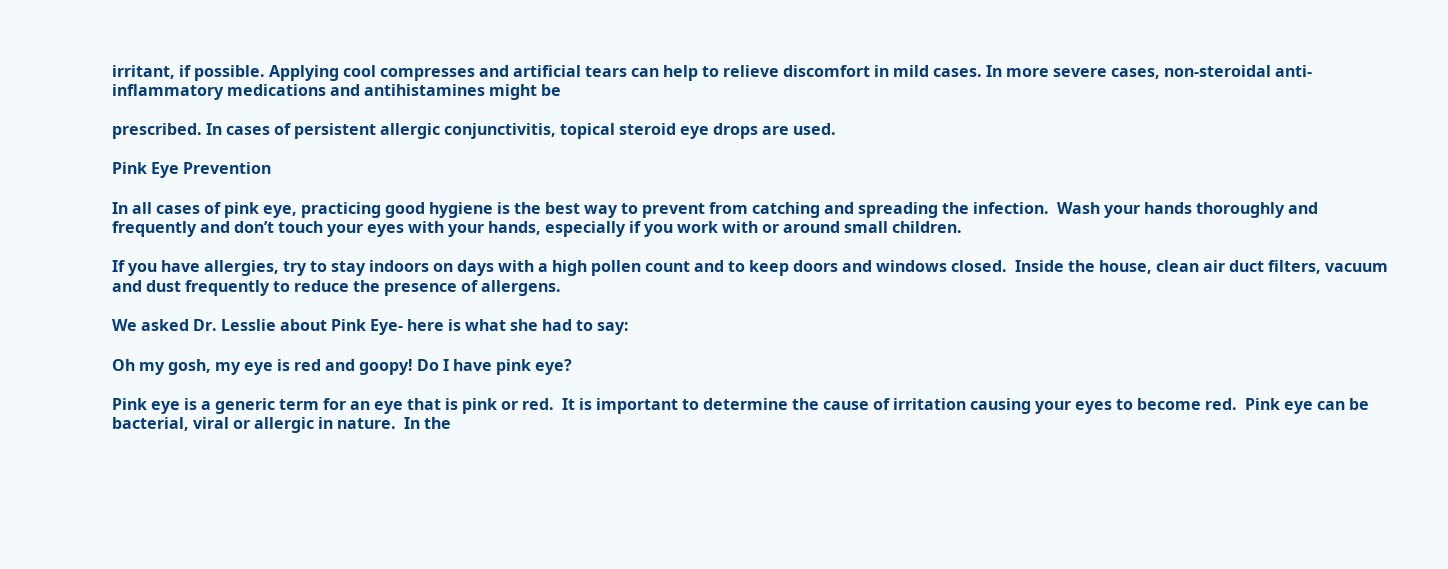irritant, if possible. Applying cool compresses and artificial tears can help to relieve discomfort in mild cases. In more severe cases, non-steroidal anti-inflammatory medications and antihistamines might be

prescribed. In cases of persistent allergic conjunctivitis, topical steroid eye drops are used.

Pink Eye Prevention

In all cases of pink eye, practicing good hygiene is the best way to prevent from catching and spreading the infection.  Wash your hands thoroughly and frequently and don’t touch your eyes with your hands, especially if you work with or around small children.

If you have allergies, try to stay indoors on days with a high pollen count and to keep doors and windows closed.  Inside the house, clean air duct filters, vacuum and dust frequently to reduce the presence of allergens.

We asked Dr. Lesslie about Pink Eye- here is what she had to say:

Oh my gosh, my eye is red and goopy! Do I have pink eye?

Pink eye is a generic term for an eye that is pink or red.  It is important to determine the cause of irritation causing your eyes to become red.  Pink eye can be bacterial, viral or allergic in nature.  In the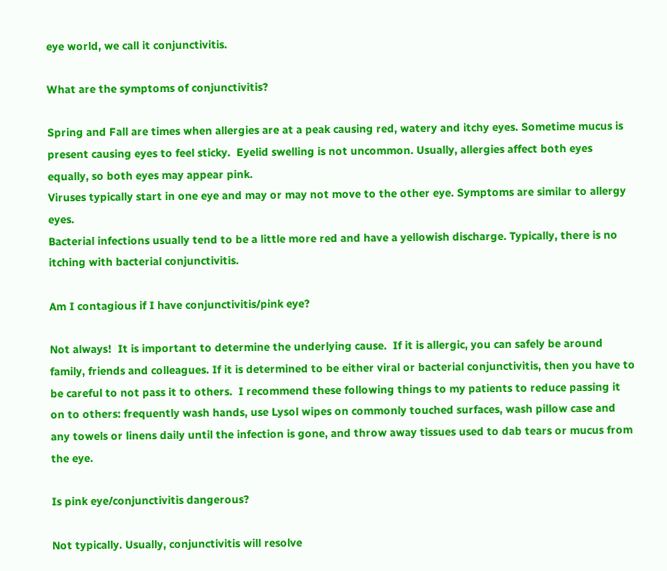eye world, we call it conjunctivitis.

What are the symptoms of conjunctivitis?

Spring and Fall are times when allergies are at a peak causing red, watery and itchy eyes. Sometime mucus is present causing eyes to feel sticky.  Eyelid swelling is not uncommon. Usually, allergies affect both eyes equally, so both eyes may appear pink.
Viruses typically start in one eye and may or may not move to the other eye. Symptoms are similar to allergy eyes.
Bacterial infections usually tend to be a little more red and have a yellowish discharge. Typically, there is no itching with bacterial conjunctivitis.

Am I contagious if I have conjunctivitis/pink eye?

Not always!  It is important to determine the underlying cause.  If it is allergic, you can safely be around family, friends and colleagues. If it is determined to be either viral or bacterial conjunctivitis, then you have to be careful to not pass it to others.  I recommend these following things to my patients to reduce passing it on to others: frequently wash hands, use Lysol wipes on commonly touched surfaces, wash pillow case and any towels or linens daily until the infection is gone, and throw away tissues used to dab tears or mucus from the eye.

Is pink eye/conjunctivitis dangerous?

Not typically. Usually, conjunctivitis will resolve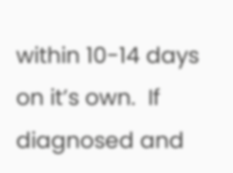within 10-14 days on it’s own.  If diagnosed and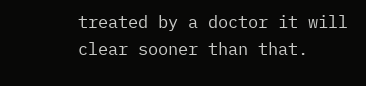treated by a doctor it will clear sooner than that.